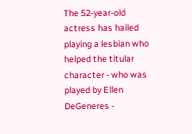The 52-year-old actress has hailed playing a lesbian who helped the titular character - who was played by Ellen DeGeneres -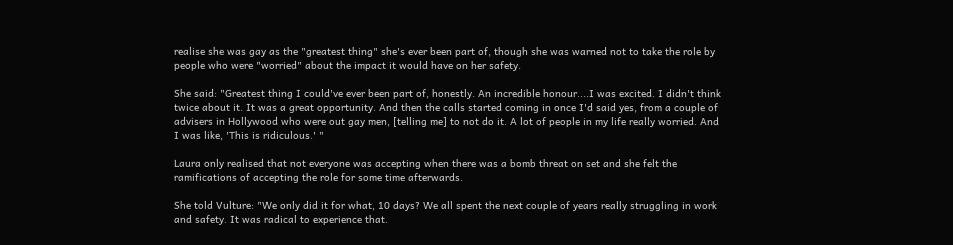realise she was gay as the "greatest thing" she's ever been part of, though she was warned not to take the role by people who were "worried" about the impact it would have on her safety.

She said: "Greatest thing I could've ever been part of, honestly. An incredible honour....I was excited. I didn't think twice about it. It was a great opportunity. And then the calls started coming in once I'd said yes, from a couple of advisers in Hollywood who were out gay men, [telling me] to not do it. A lot of people in my life really worried. And I was like, 'This is ridiculous.' "

Laura only realised that not everyone was accepting when there was a bomb threat on set and she felt the ramifications of accepting the role for some time afterwards.

She told Vulture: "We only did it for what, 10 days? We all spent the next couple of years really struggling in work and safety. It was radical to experience that.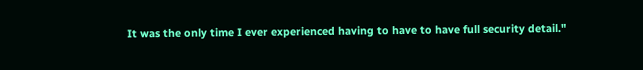It was the only time I ever experienced having to have to have full security detail."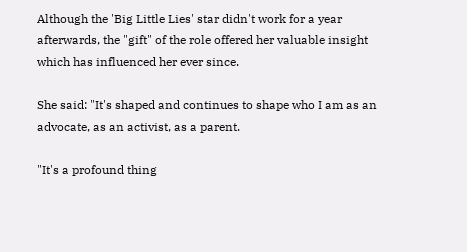Although the 'Big Little Lies' star didn't work for a year afterwards, the "gift" of the role offered her valuable insight which has influenced her ever since.

She said: "It's shaped and continues to shape who I am as an advocate, as an activist, as a parent.

"It's a profound thing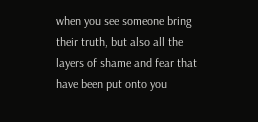when you see someone bring their truth, but also all the layers of shame and fear that have been put onto you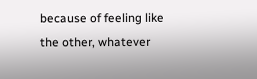because of feeling like the other, whatever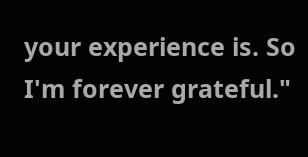your experience is. So I'm forever grateful."